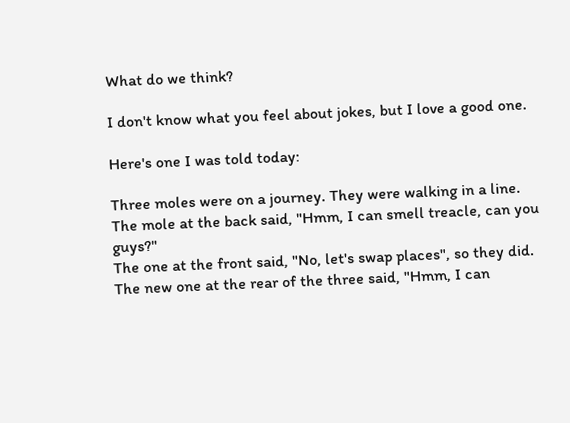What do we think?

I don't know what you feel about jokes, but I love a good one.

Here's one I was told today:

Three moles were on a journey. They were walking in a line.
The mole at the back said, "Hmm, I can smell treacle, can you guys?"
The one at the front said, "No, let's swap places", so they did.
The new one at the rear of the three said, "Hmm, I can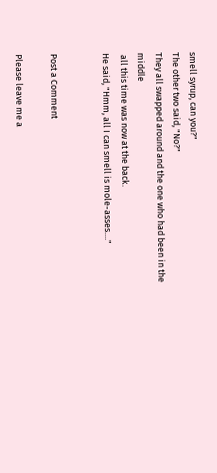smell syrup, can you?"
The other two said, "No?"
They all swapped around and the one who had been in the middle
 all this time was now at the back.
He said, "Hmm, all I can smell is mole-asses...."


Post a Comment

Please leave me a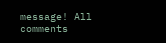message! All comments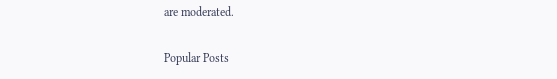are moderated.

Popular Posts